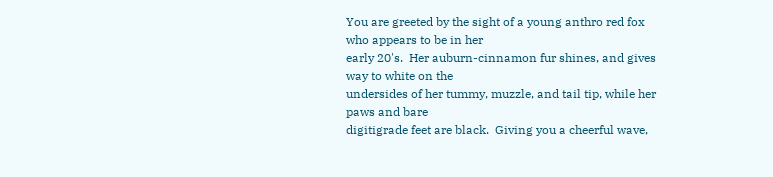You are greeted by the sight of a young anthro red fox who appears to be in her
early 20's.  Her auburn-cinnamon fur shines, and gives way to white on the
undersides of her tummy, muzzle, and tail tip, while her paws and bare
digitigrade feet are black.  Giving you a cheerful wave,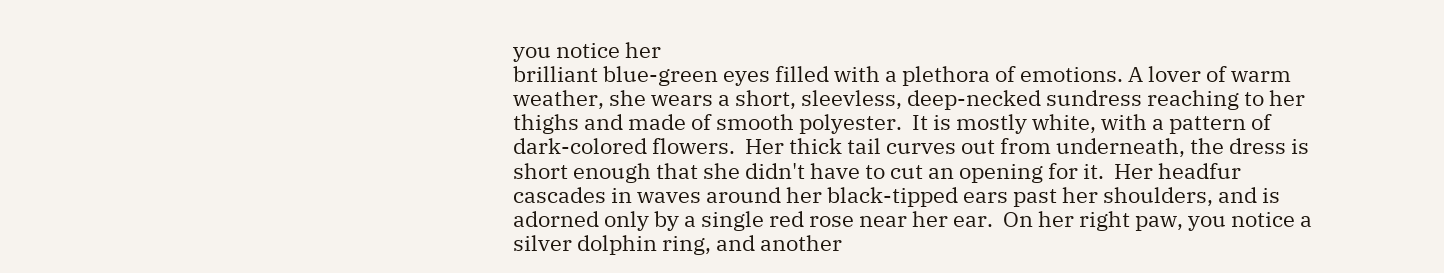you notice her
brilliant blue-green eyes filled with a plethora of emotions. A lover of warm
weather, she wears a short, sleevless, deep-necked sundress reaching to her
thighs and made of smooth polyester.  It is mostly white, with a pattern of
dark-colored flowers.  Her thick tail curves out from underneath, the dress is
short enough that she didn't have to cut an opening for it.  Her headfur
cascades in waves around her black-tipped ears past her shoulders, and is
adorned only by a single red rose near her ear.  On her right paw, you notice a
silver dolphin ring, and another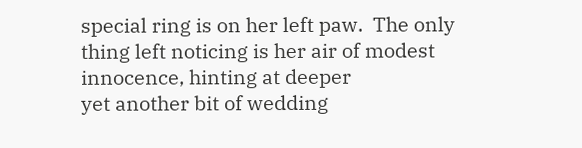special ring is on her left paw.  The only
thing left noticing is her air of modest innocence, hinting at deeper
yet another bit of wedding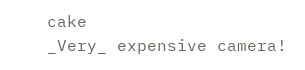cake
_Very_ expensive camera!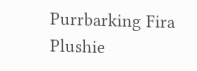Purrbarking Fira Plushie